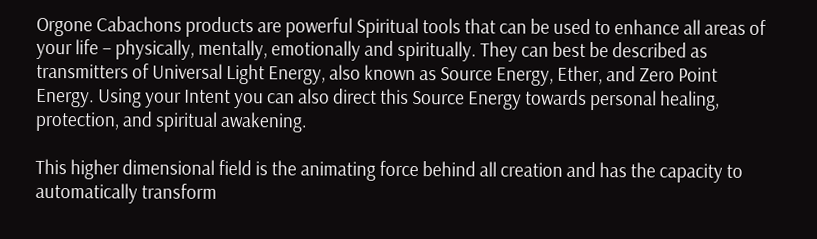Orgone Cabachons products are powerful Spiritual tools that can be used to enhance all areas of your life – physically, mentally, emotionally and spiritually. They can best be described as transmitters of Universal Light Energy, also known as Source Energy, Ether, and Zero Point Energy. Using your Intent you can also direct this Source Energy towards personal healing, protection, and spiritual awakening.

This higher dimensional field is the animating force behind all creation and has the capacity to automatically transform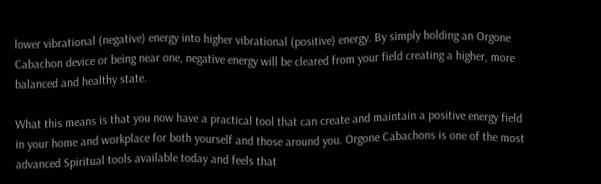lower vibrational (negative) energy into higher vibrational (positive) energy. By simply holding an Orgone Cabachon device or being near one, negative energy will be cleared from your field creating a higher, more balanced and healthy state.

What this means is that you now have a practical tool that can create and maintain a positive energy field in your home and workplace for both yourself and those around you. Orgone Cabachons is one of the most advanced Spiritual tools available today and feels that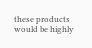these products would be highly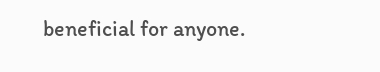beneficial for anyone.